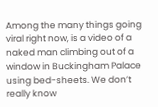Among the many things going viral right now, is a video of a naked man climbing out of a window in Buckingham Palace using bed-sheets. We don’t really know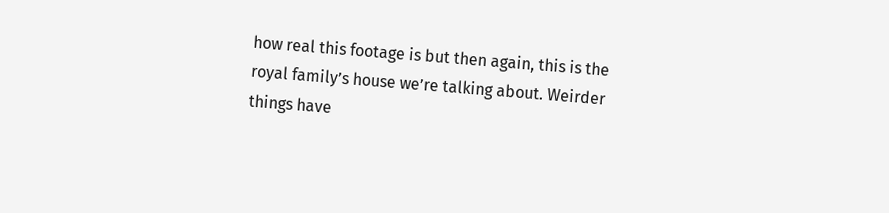how real this footage is but then again, this is the royal family’s house we’re talking about. Weirder things have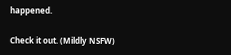happened.

Check it out. (Mildly NSFW)